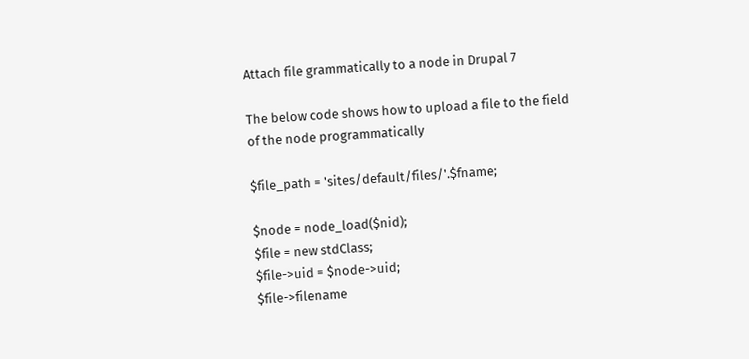Attach file grammatically to a node in Drupal 7

The below code shows how to upload a file to the field of the node programmatically

$file_path = 'sites/default/files/'.$fname;

$node = node_load($nid);
$file = new stdClass;
$file->uid = $node->uid;
$file->filename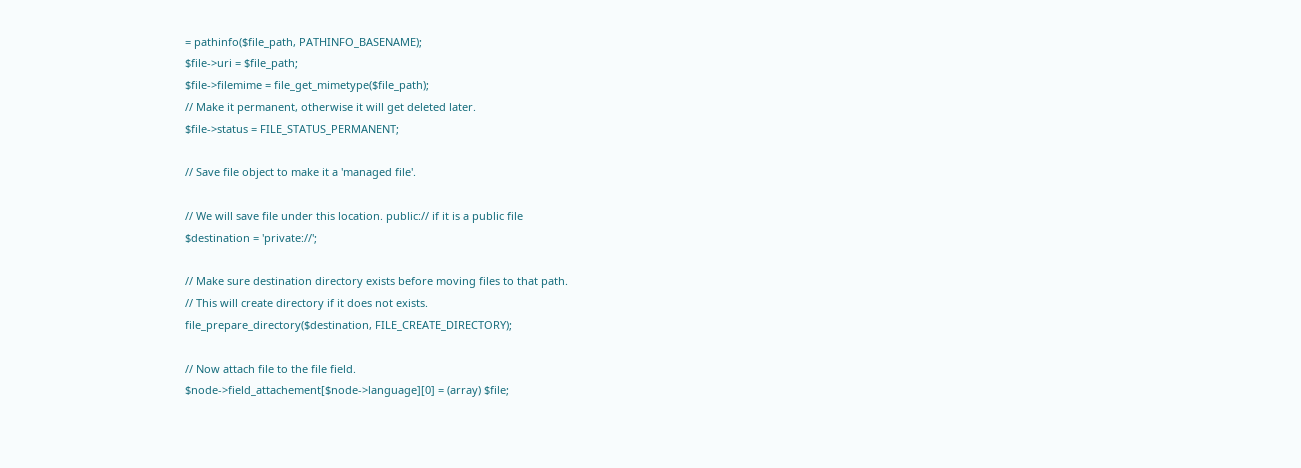= pathinfo($file_path, PATHINFO_BASENAME);
$file->uri = $file_path;
$file->filemime = file_get_mimetype($file_path);
// Make it permanent, otherwise it will get deleted later.
$file->status = FILE_STATUS_PERMANENT;

// Save file object to make it a 'managed file'.

// We will save file under this location. public:// if it is a public file
$destination = 'private://';

// Make sure destination directory exists before moving files to that path.
// This will create directory if it does not exists.
file_prepare_directory($destination, FILE_CREATE_DIRECTORY);

// Now attach file to the file field.
$node->field_attachement[$node->language][0] = (array) $file;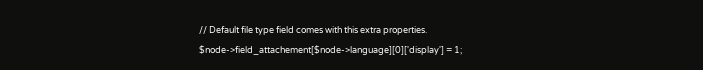// Default file type field comes with this extra properties.
$node->field_attachement[$node->language][0]['display'] = 1;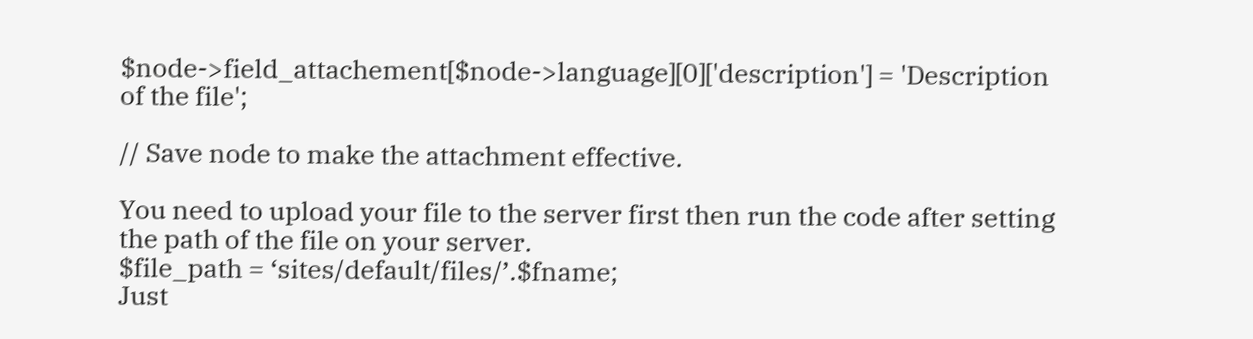$node->field_attachement[$node->language][0]['description'] = 'Description of the file';

// Save node to make the attachment effective.

You need to upload your file to the server first then run the code after setting the path of the file on your server.
$file_path = ‘sites/default/files/’.$fname;
Just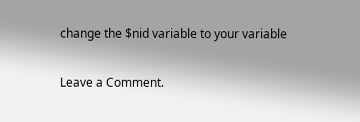change the $nid variable to your variable

Leave a Comment.